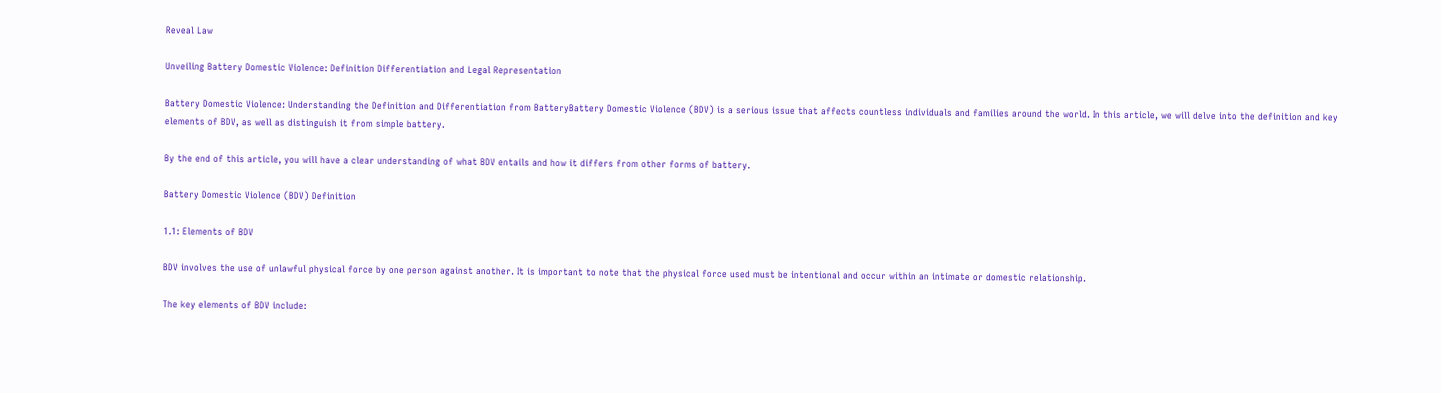Reveal Law

Unveiling Battery Domestic Violence: Definition Differentiation and Legal Representation

Battery Domestic Violence: Understanding the Definition and Differentiation from BatteryBattery Domestic Violence (BDV) is a serious issue that affects countless individuals and families around the world. In this article, we will delve into the definition and key elements of BDV, as well as distinguish it from simple battery.

By the end of this article, you will have a clear understanding of what BDV entails and how it differs from other forms of battery.

Battery Domestic Violence (BDV) Definition

1.1: Elements of BDV

BDV involves the use of unlawful physical force by one person against another. It is important to note that the physical force used must be intentional and occur within an intimate or domestic relationship.

The key elements of BDV include: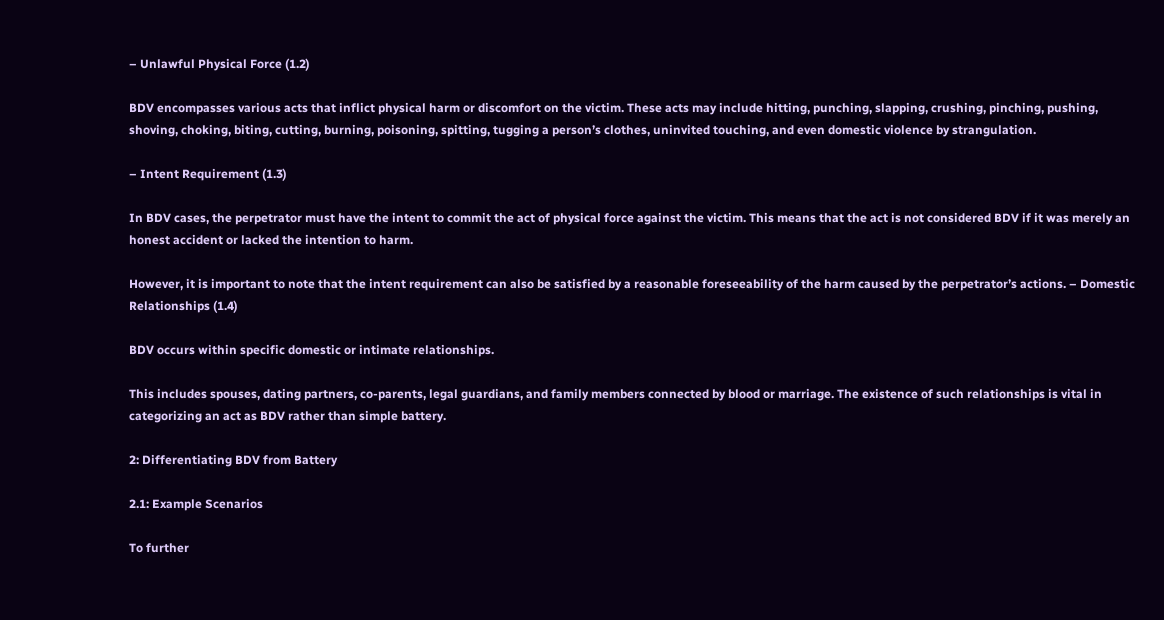– Unlawful Physical Force (1.2)

BDV encompasses various acts that inflict physical harm or discomfort on the victim. These acts may include hitting, punching, slapping, crushing, pinching, pushing, shoving, choking, biting, cutting, burning, poisoning, spitting, tugging a person’s clothes, uninvited touching, and even domestic violence by strangulation.

– Intent Requirement (1.3)

In BDV cases, the perpetrator must have the intent to commit the act of physical force against the victim. This means that the act is not considered BDV if it was merely an honest accident or lacked the intention to harm.

However, it is important to note that the intent requirement can also be satisfied by a reasonable foreseeability of the harm caused by the perpetrator’s actions. – Domestic Relationships (1.4)

BDV occurs within specific domestic or intimate relationships.

This includes spouses, dating partners, co-parents, legal guardians, and family members connected by blood or marriage. The existence of such relationships is vital in categorizing an act as BDV rather than simple battery.

2: Differentiating BDV from Battery

2.1: Example Scenarios

To further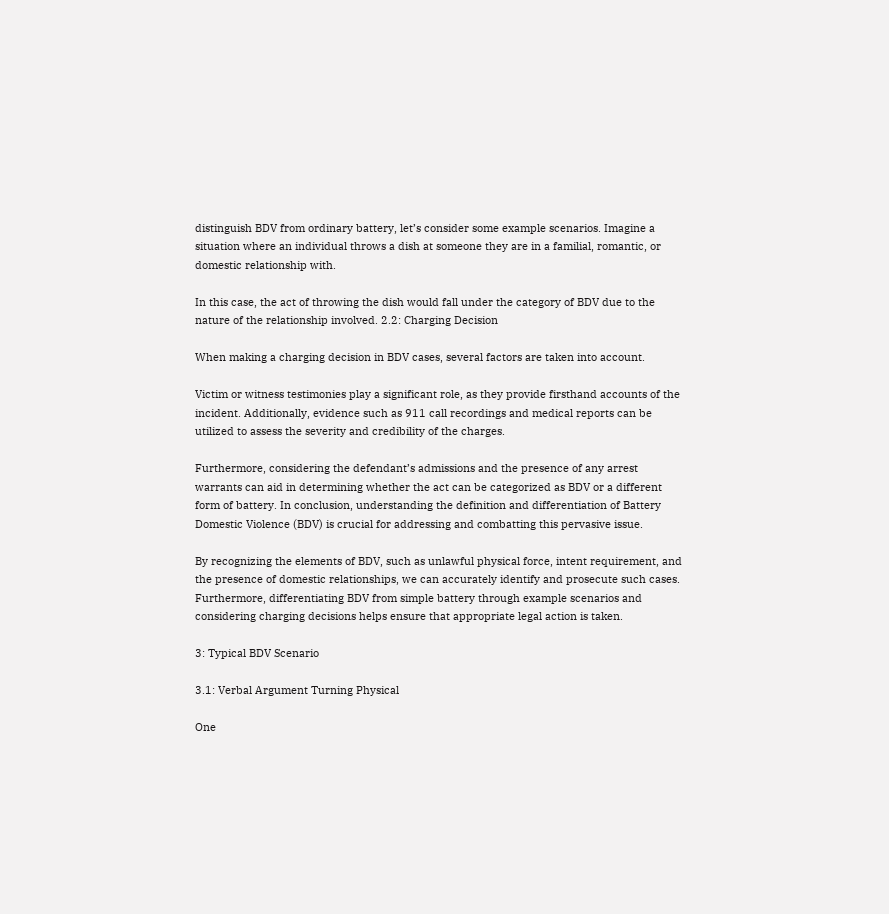distinguish BDV from ordinary battery, let’s consider some example scenarios. Imagine a situation where an individual throws a dish at someone they are in a familial, romantic, or domestic relationship with.

In this case, the act of throwing the dish would fall under the category of BDV due to the nature of the relationship involved. 2.2: Charging Decision

When making a charging decision in BDV cases, several factors are taken into account.

Victim or witness testimonies play a significant role, as they provide firsthand accounts of the incident. Additionally, evidence such as 911 call recordings and medical reports can be utilized to assess the severity and credibility of the charges.

Furthermore, considering the defendant’s admissions and the presence of any arrest warrants can aid in determining whether the act can be categorized as BDV or a different form of battery. In conclusion, understanding the definition and differentiation of Battery Domestic Violence (BDV) is crucial for addressing and combatting this pervasive issue.

By recognizing the elements of BDV, such as unlawful physical force, intent requirement, and the presence of domestic relationships, we can accurately identify and prosecute such cases. Furthermore, differentiating BDV from simple battery through example scenarios and considering charging decisions helps ensure that appropriate legal action is taken.

3: Typical BDV Scenario

3.1: Verbal Argument Turning Physical

One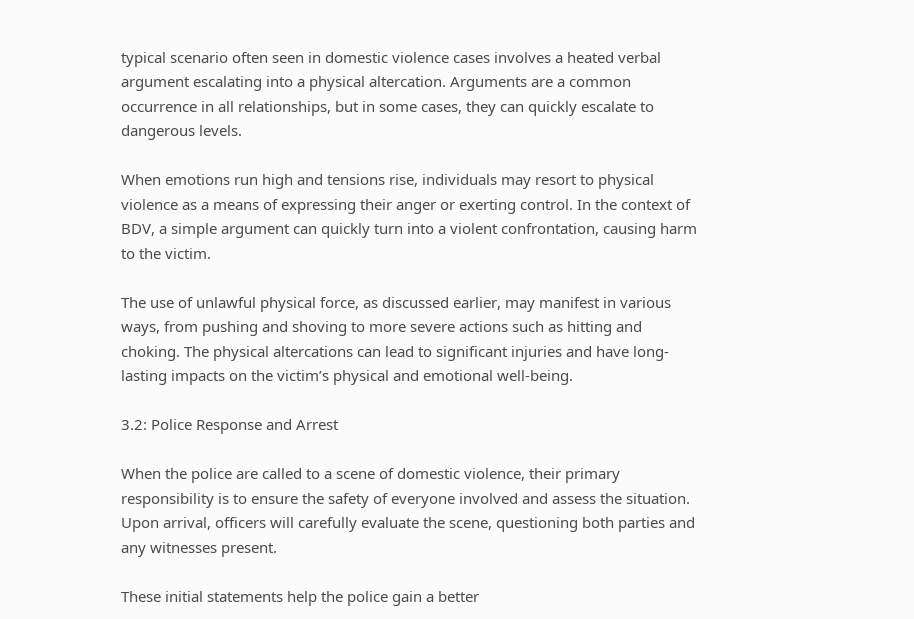typical scenario often seen in domestic violence cases involves a heated verbal argument escalating into a physical altercation. Arguments are a common occurrence in all relationships, but in some cases, they can quickly escalate to dangerous levels.

When emotions run high and tensions rise, individuals may resort to physical violence as a means of expressing their anger or exerting control. In the context of BDV, a simple argument can quickly turn into a violent confrontation, causing harm to the victim.

The use of unlawful physical force, as discussed earlier, may manifest in various ways, from pushing and shoving to more severe actions such as hitting and choking. The physical altercations can lead to significant injuries and have long-lasting impacts on the victim’s physical and emotional well-being.

3.2: Police Response and Arrest

When the police are called to a scene of domestic violence, their primary responsibility is to ensure the safety of everyone involved and assess the situation. Upon arrival, officers will carefully evaluate the scene, questioning both parties and any witnesses present.

These initial statements help the police gain a better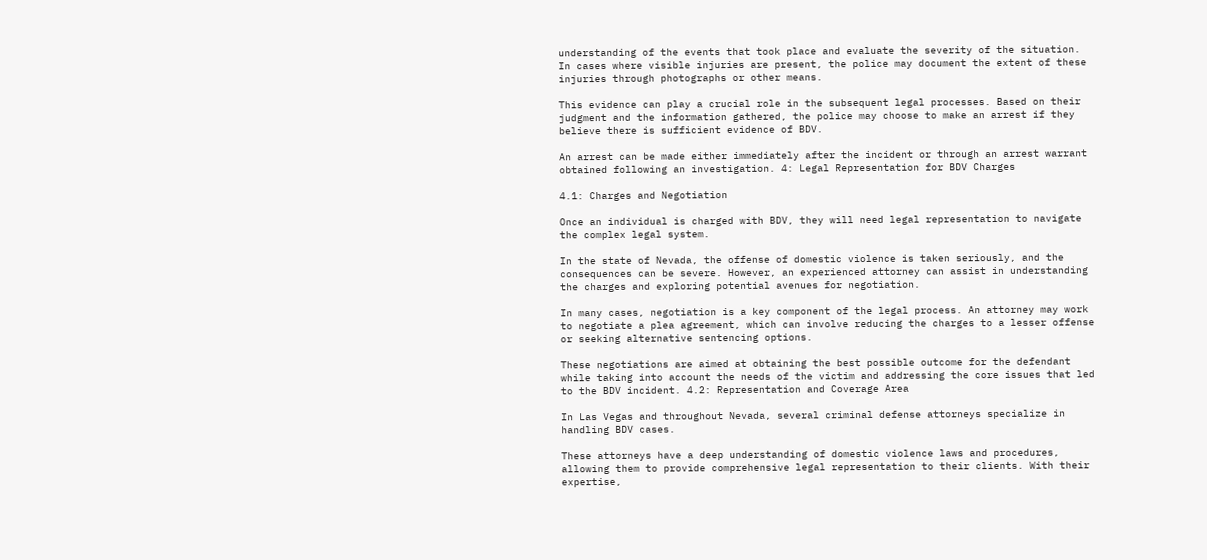understanding of the events that took place and evaluate the severity of the situation. In cases where visible injuries are present, the police may document the extent of these injuries through photographs or other means.

This evidence can play a crucial role in the subsequent legal processes. Based on their judgment and the information gathered, the police may choose to make an arrest if they believe there is sufficient evidence of BDV.

An arrest can be made either immediately after the incident or through an arrest warrant obtained following an investigation. 4: Legal Representation for BDV Charges

4.1: Charges and Negotiation

Once an individual is charged with BDV, they will need legal representation to navigate the complex legal system.

In the state of Nevada, the offense of domestic violence is taken seriously, and the consequences can be severe. However, an experienced attorney can assist in understanding the charges and exploring potential avenues for negotiation.

In many cases, negotiation is a key component of the legal process. An attorney may work to negotiate a plea agreement, which can involve reducing the charges to a lesser offense or seeking alternative sentencing options.

These negotiations are aimed at obtaining the best possible outcome for the defendant while taking into account the needs of the victim and addressing the core issues that led to the BDV incident. 4.2: Representation and Coverage Area

In Las Vegas and throughout Nevada, several criminal defense attorneys specialize in handling BDV cases.

These attorneys have a deep understanding of domestic violence laws and procedures, allowing them to provide comprehensive legal representation to their clients. With their expertise,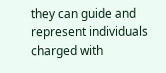they can guide and represent individuals charged with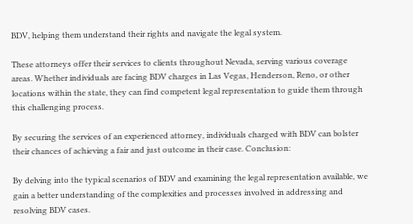BDV, helping them understand their rights and navigate the legal system.

These attorneys offer their services to clients throughout Nevada, serving various coverage areas. Whether individuals are facing BDV charges in Las Vegas, Henderson, Reno, or other locations within the state, they can find competent legal representation to guide them through this challenging process.

By securing the services of an experienced attorney, individuals charged with BDV can bolster their chances of achieving a fair and just outcome in their case. Conclusion:

By delving into the typical scenarios of BDV and examining the legal representation available, we gain a better understanding of the complexities and processes involved in addressing and resolving BDV cases.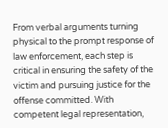From verbal arguments turning physical to the prompt response of law enforcement, each step is critical in ensuring the safety of the victim and pursuing justice for the offense committed. With competent legal representation,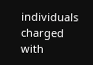individuals charged with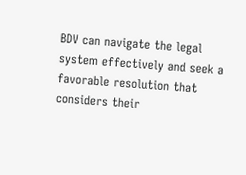BDV can navigate the legal system effectively and seek a favorable resolution that considers their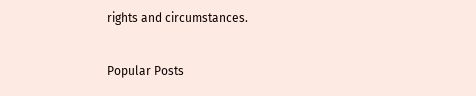rights and circumstances.

Popular Posts